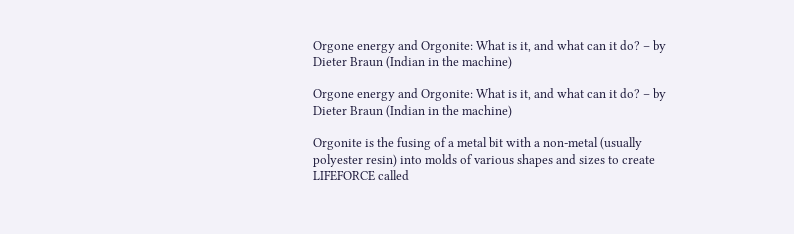Orgone energy and Orgonite: What is it, and what can it do? – by Dieter Braun (Indian in the machine)

Orgone energy and Orgonite: What is it, and what can it do? – by Dieter Braun (Indian in the machine)

Orgonite is the fusing of a metal bit with a non-metal (usually polyester resin) into molds of various shapes and sizes to create LIFEFORCE called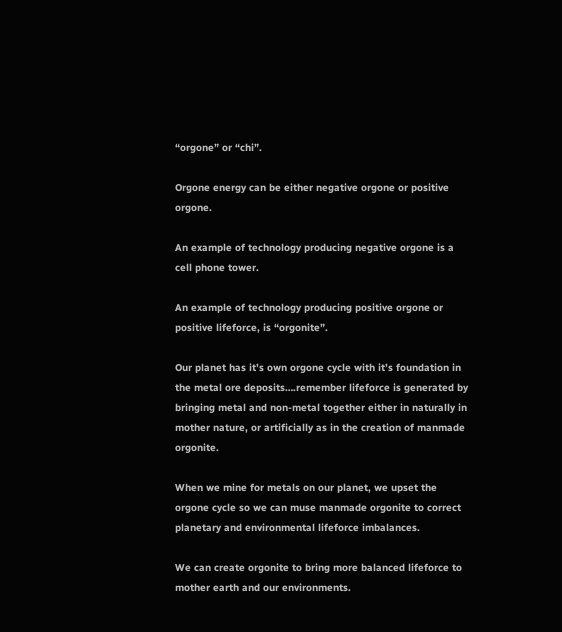“orgone” or “chi”.

Orgone energy can be either negative orgone or positive orgone.

An example of technology producing negative orgone is a cell phone tower.

An example of technology producing positive orgone or positive lifeforce, is “orgonite”.

Our planet has it’s own orgone cycle with it’s foundation in the metal ore deposits….remember lifeforce is generated by bringing metal and non-metal together either in naturally in mother nature, or artificially as in the creation of manmade orgonite.

When we mine for metals on our planet, we upset the orgone cycle so we can muse manmade orgonite to correct planetary and environmental lifeforce imbalances.

We can create orgonite to bring more balanced lifeforce to mother earth and our environments.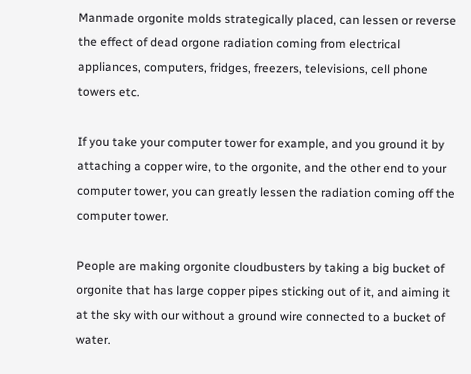Manmade orgonite molds strategically placed, can lessen or reverse the effect of dead orgone radiation coming from electrical appliances, computers, fridges, freezers, televisions, cell phone towers etc.

If you take your computer tower for example, and you ground it by attaching a copper wire, to the orgonite, and the other end to your computer tower, you can greatly lessen the radiation coming off the computer tower.

People are making orgonite cloudbusters by taking a big bucket of orgonite that has large copper pipes sticking out of it, and aiming it at the sky with our without a ground wire connected to a bucket of water.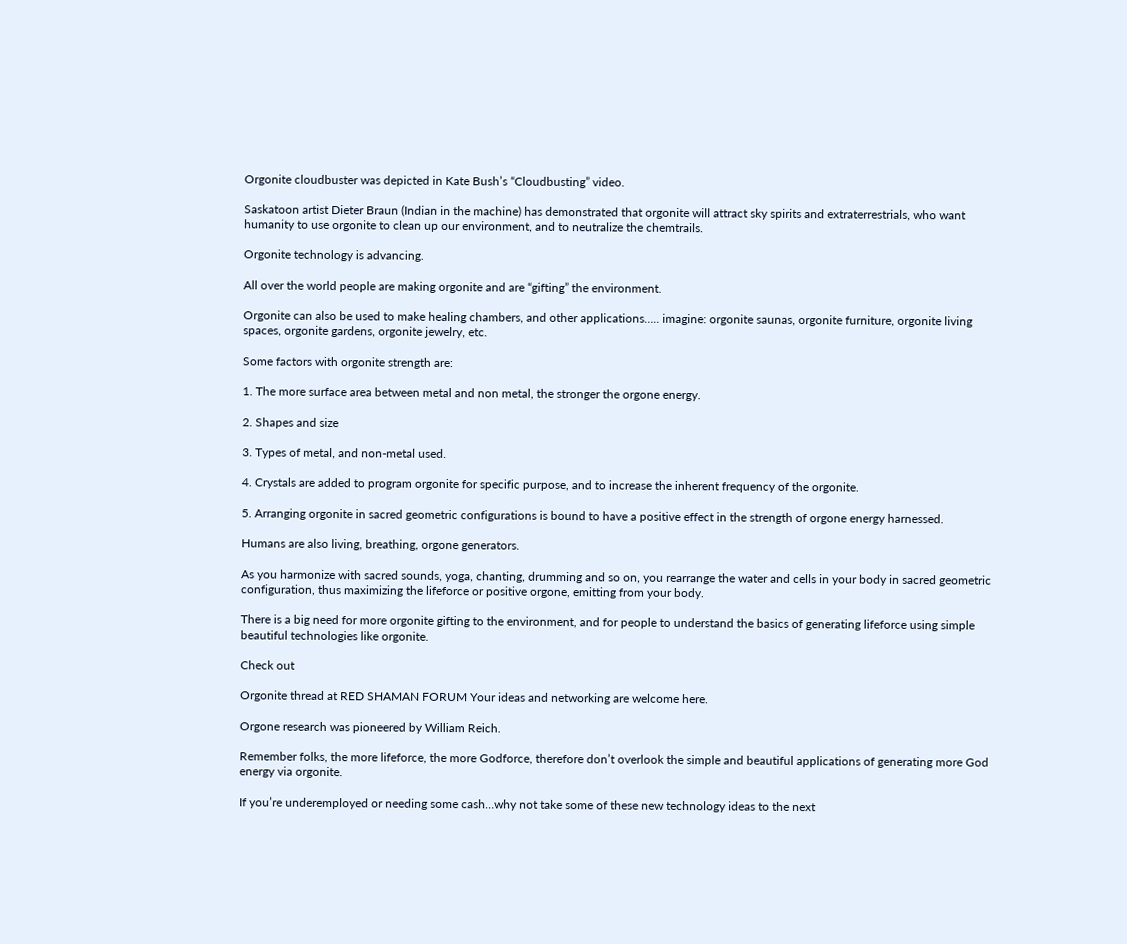Orgonite cloudbuster was depicted in Kate Bush’s “Cloudbusting” video.

Saskatoon artist Dieter Braun (Indian in the machine) has demonstrated that orgonite will attract sky spirits and extraterrestrials, who want humanity to use orgonite to clean up our environment, and to neutralize the chemtrails.

Orgonite technology is advancing.

All over the world people are making orgonite and are “gifting” the environment.

Orgonite can also be used to make healing chambers, and other applications….. imagine: orgonite saunas, orgonite furniture, orgonite living spaces, orgonite gardens, orgonite jewelry, etc.

Some factors with orgonite strength are:

1. The more surface area between metal and non metal, the stronger the orgone energy.

2. Shapes and size

3. Types of metal, and non-metal used.

4. Crystals are added to program orgonite for specific purpose, and to increase the inherent frequency of the orgonite.

5. Arranging orgonite in sacred geometric configurations is bound to have a positive effect in the strength of orgone energy harnessed.

Humans are also living, breathing, orgone generators.

As you harmonize with sacred sounds, yoga, chanting, drumming and so on, you rearrange the water and cells in your body in sacred geometric configuration, thus maximizing the lifeforce or positive orgone, emitting from your body.

There is a big need for more orgonite gifting to the environment, and for people to understand the basics of generating lifeforce using simple beautiful technologies like orgonite.

Check out

Orgonite thread at RED SHAMAN FORUM Your ideas and networking are welcome here.

Orgone research was pioneered by William Reich.

Remember folks, the more lifeforce, the more Godforce, therefore don’t overlook the simple and beautiful applications of generating more God energy via orgonite.

If you’re underemployed or needing some cash…why not take some of these new technology ideas to the next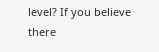level? If you believe there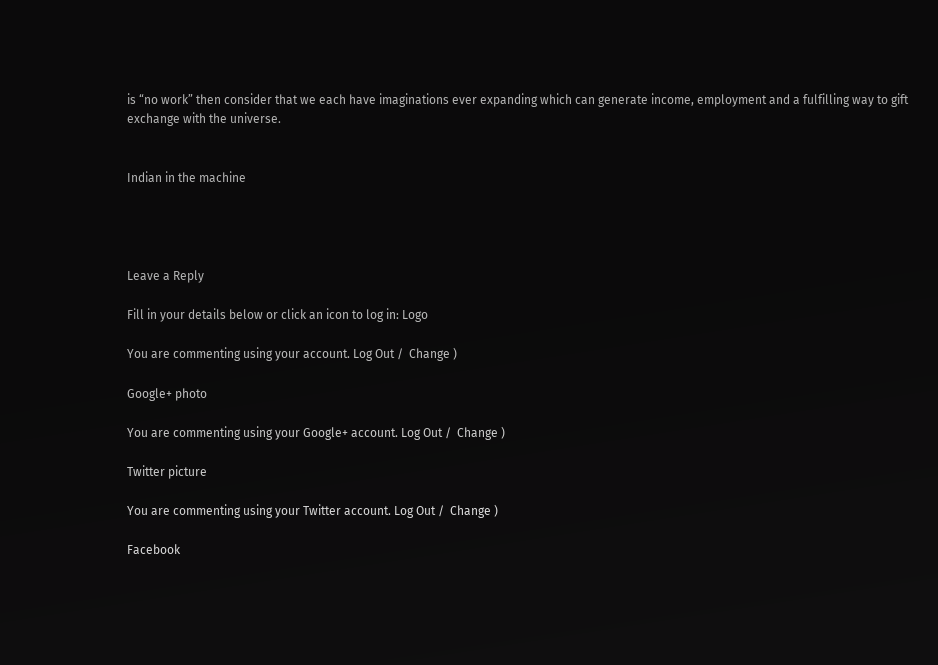is “no work” then consider that we each have imaginations ever expanding which can generate income, employment and a fulfilling way to gift exchange with the universe.


Indian in the machine




Leave a Reply

Fill in your details below or click an icon to log in: Logo

You are commenting using your account. Log Out /  Change )

Google+ photo

You are commenting using your Google+ account. Log Out /  Change )

Twitter picture

You are commenting using your Twitter account. Log Out /  Change )

Facebook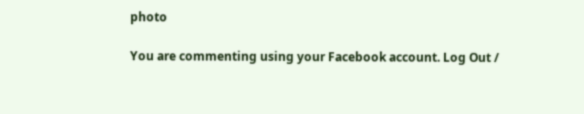photo

You are commenting using your Facebook account. Log Out /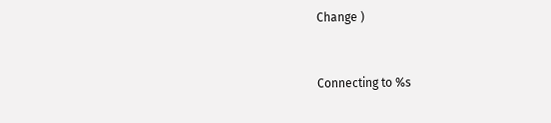Change )


Connecting to %s